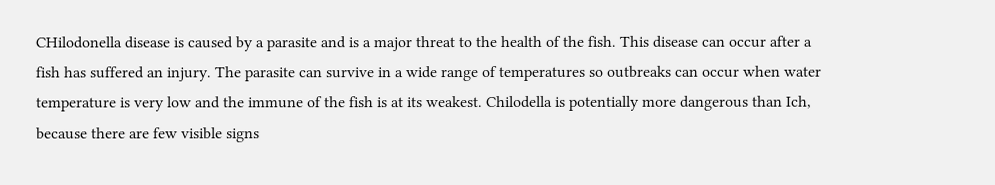CHilodonella disease is caused by a parasite and is a major threat to the health of the fish. This disease can occur after a fish has suffered an injury. The parasite can survive in a wide range of temperatures so outbreaks can occur when water temperature is very low and the immune of the fish is at its weakest. Chilodella is potentially more dangerous than Ich, because there are few visible signs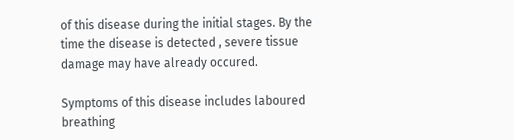of this disease during the initial stages. By the time the disease is detected , severe tissue damage may have already occured.

Symptoms of this disease includes laboured breathing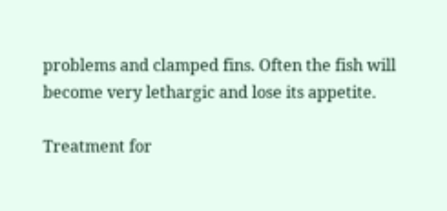problems and clamped fins. Often the fish will become very lethargic and lose its appetite.

Treatment for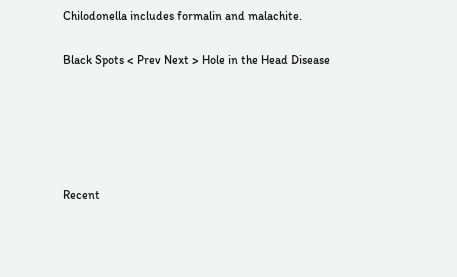Chilodonella includes formalin and malachite.

Black Spots < Prev Next > Hole in the Head Disease





Recent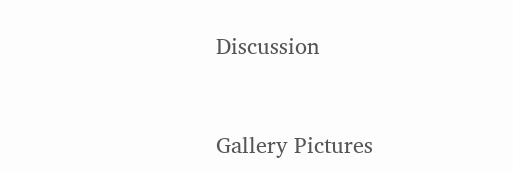Discussion


Gallery Pictures